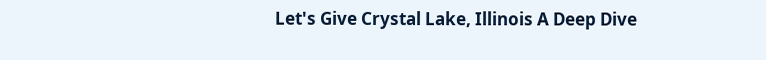Let's Give Crystal Lake, Illinois A Deep Dive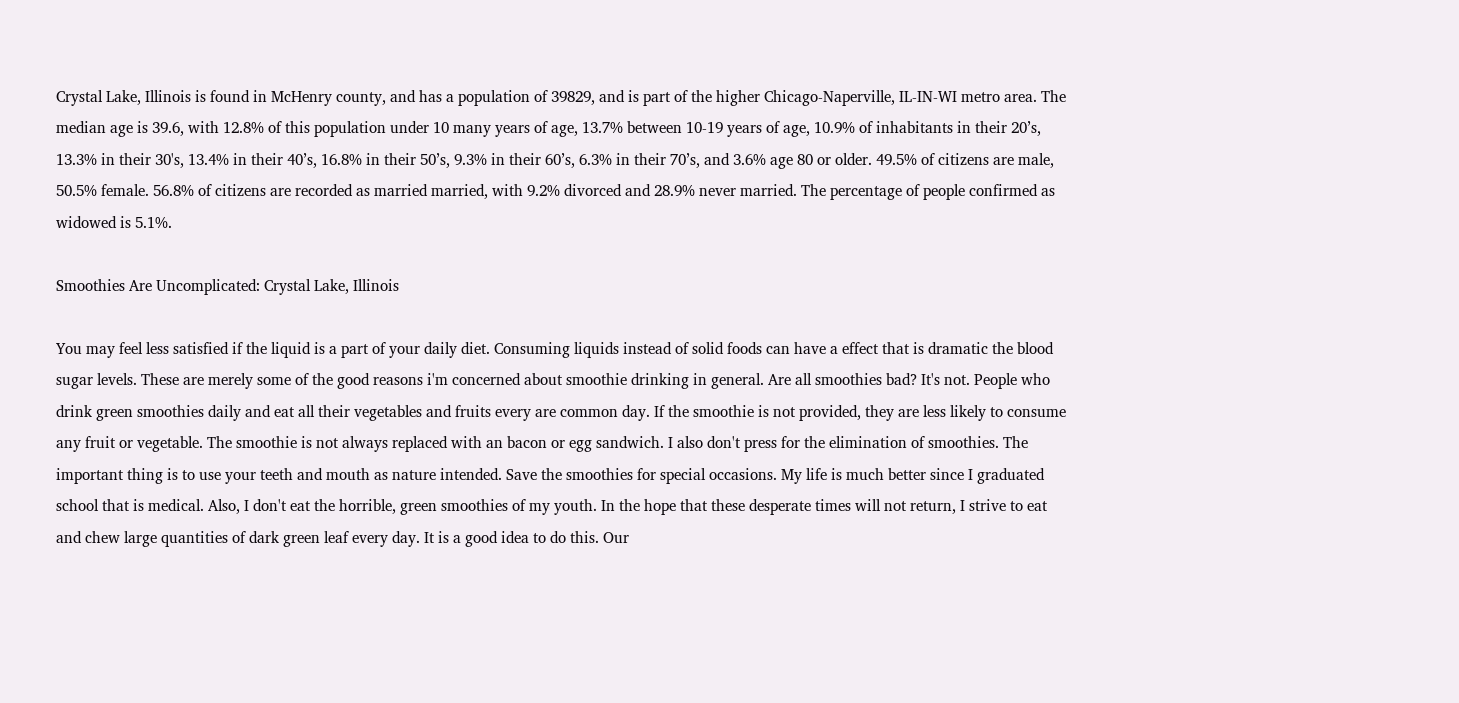Crystal Lake, Illinois is found in McHenry county, and has a population of 39829, and is part of the higher Chicago-Naperville, IL-IN-WI metro area. The median age is 39.6, with 12.8% of this population under 10 many years of age, 13.7% between 10-19 years of age, 10.9% of inhabitants in their 20’s, 13.3% in their 30's, 13.4% in their 40’s, 16.8% in their 50’s, 9.3% in their 60’s, 6.3% in their 70’s, and 3.6% age 80 or older. 49.5% of citizens are male, 50.5% female. 56.8% of citizens are recorded as married married, with 9.2% divorced and 28.9% never married. The percentage of people confirmed as widowed is 5.1%.

Smoothies Are Uncomplicated: Crystal Lake, Illinois

You may feel less satisfied if the liquid is a part of your daily diet. Consuming liquids instead of solid foods can have a effect that is dramatic the blood sugar levels. These are merely some of the good reasons i'm concerned about smoothie drinking in general. Are all smoothies bad? It's not. People who drink green smoothies daily and eat all their vegetables and fruits every are common day. If the smoothie is not provided, they are less likely to consume any fruit or vegetable. The smoothie is not always replaced with an bacon or egg sandwich. I also don't press for the elimination of smoothies. The important thing is to use your teeth and mouth as nature intended. Save the smoothies for special occasions. My life is much better since I graduated school that is medical. Also, I don't eat the horrible, green smoothies of my youth. In the hope that these desperate times will not return, I strive to eat and chew large quantities of dark green leaf every day. It is a good idea to do this. Our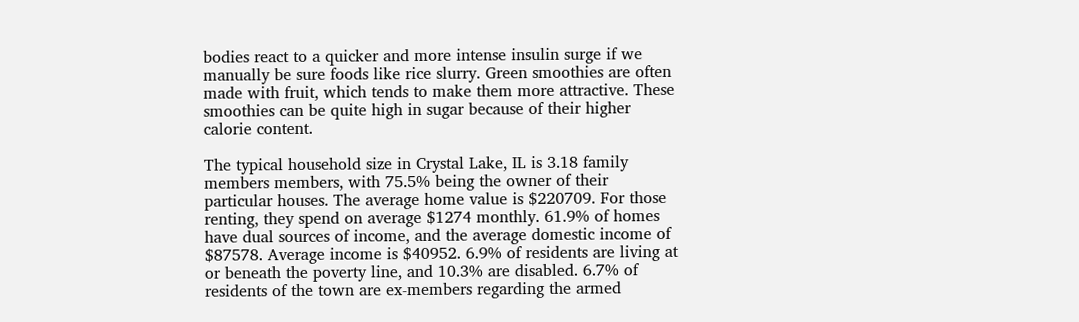bodies react to a quicker and more intense insulin surge if we manually be sure foods like rice slurry. Green smoothies are often made with fruit, which tends to make them more attractive. These smoothies can be quite high in sugar because of their higher calorie content.

The typical household size in Crystal Lake, IL is 3.18 family members members, with 75.5% being the owner of their particular houses. The average home value is $220709. For those renting, they spend on average $1274 monthly. 61.9% of homes have dual sources of income, and the average domestic income of $87578. Average income is $40952. 6.9% of residents are living at or beneath the poverty line, and 10.3% are disabled. 6.7% of residents of the town are ex-members regarding the armed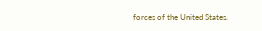forces of the United States.